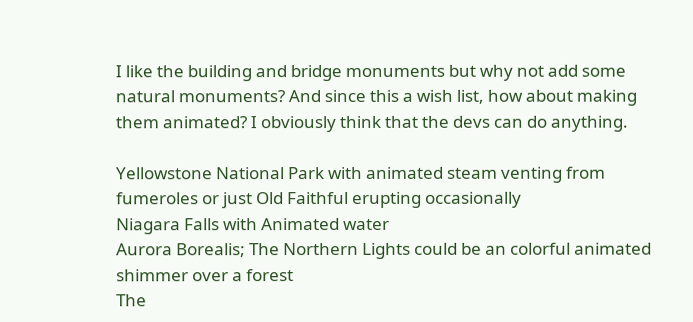I like the building and bridge monuments but why not add some natural monuments? And since this a wish list, how about making them animated? I obviously think that the devs can do anything.

Yellowstone National Park with animated steam venting from fumeroles or just Old Faithful erupting occasionally
Niagara Falls with Animated water
Aurora Borealis; The Northern Lights could be an colorful animated shimmer over a forest
The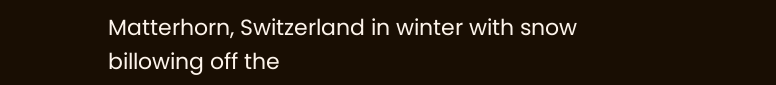Matterhorn, Switzerland in winter with snow billowing off the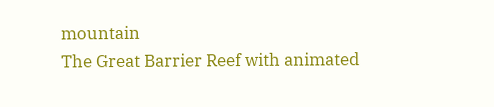mountain
The Great Barrier Reef with animated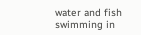water and fish swimming in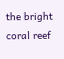the bright coral reef